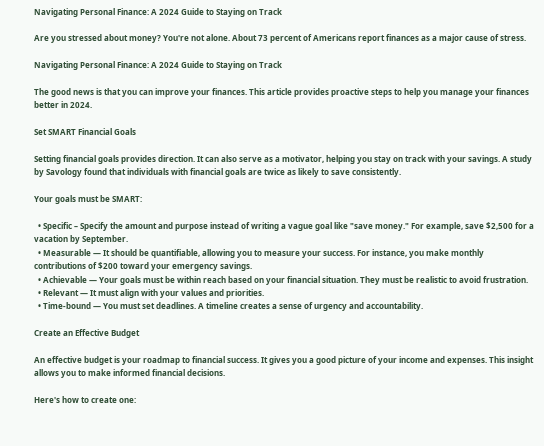Navigating Personal Finance: A 2024 Guide to Staying on Track

Are you stressed about money? You're not alone. About 73 percent of Americans report finances as a major cause of stress.

Navigating Personal Finance: A 2024 Guide to Staying on Track

The good news is that you can improve your finances. This article provides proactive steps to help you manage your finances better in 2024.

Set SMART Financial Goals

Setting financial goals provides direction. It can also serve as a motivator, helping you stay on track with your savings. A study by Savology found that individuals with financial goals are twice as likely to save consistently.

Your goals must be SMART:

  • Specific – Specify the amount and purpose instead of writing a vague goal like "save money." For example, save $2,500 for a vacation by September.
  • Measurable — It should be quantifiable, allowing you to measure your success. For instance, you make monthly contributions of $200 toward your emergency savings.
  • Achievable — Your goals must be within reach based on your financial situation. They must be realistic to avoid frustration.
  • Relevant — It must align with your values and priorities.
  • Time-bound — You must set deadlines. A timeline creates a sense of urgency and accountability.

Create an Effective Budget

An effective budget is your roadmap to financial success. It gives you a good picture of your income and expenses. This insight allows you to make informed financial decisions.

Here's how to create one: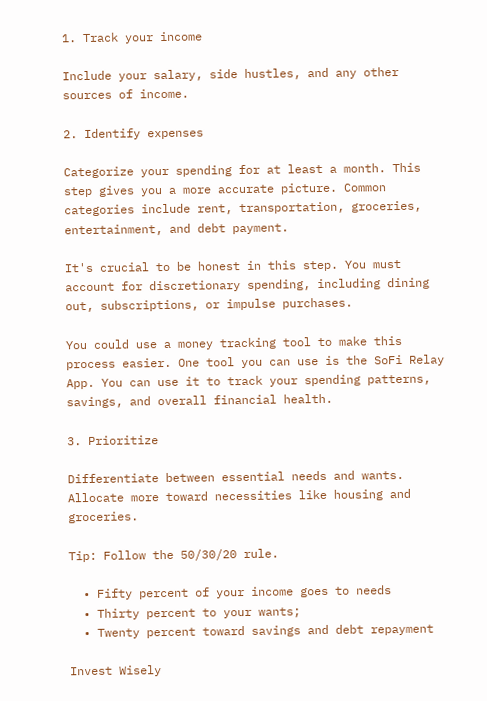1. Track your income

Include your salary, side hustles, and any other sources of income.

2. Identify expenses

Categorize your spending for at least a month. This step gives you a more accurate picture. Common categories include rent, transportation, groceries, entertainment, and debt payment.

It's crucial to be honest in this step. You must account for discretionary spending, including dining out, subscriptions, or impulse purchases.

You could use a money tracking tool to make this process easier. One tool you can use is the SoFi Relay App. You can use it to track your spending patterns, savings, and overall financial health.

3. Prioritize

Differentiate between essential needs and wants. Allocate more toward necessities like housing and groceries.

Tip: Follow the 50/30/20 rule.

  • Fifty percent of your income goes to needs
  • Thirty percent to your wants;
  • Twenty percent toward savings and debt repayment

Invest Wisely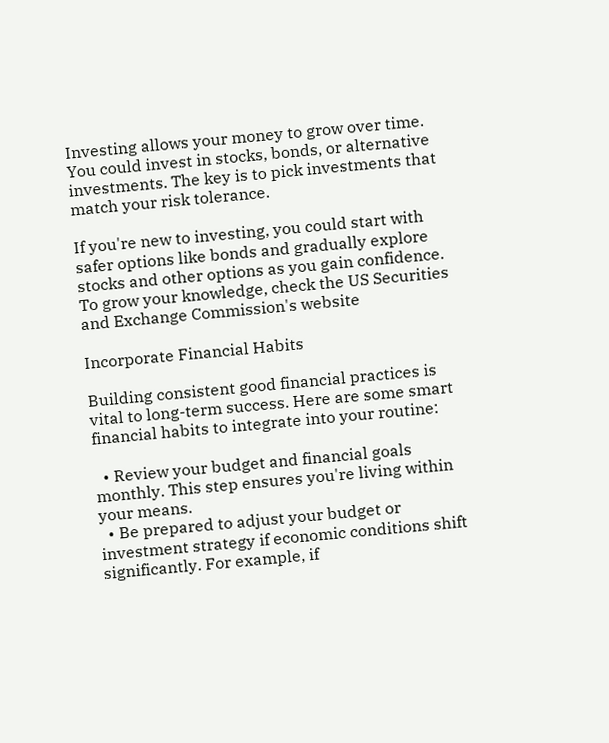Investing allows your money to grow over time. You could invest in stocks, bonds, or alternative investments. The key is to pick investments that match your risk tolerance.

If you're new to investing, you could start with safer options like bonds and gradually explore stocks and other options as you gain confidence. To grow your knowledge, check the US Securities and Exchange Commission's website

Incorporate Financial Habits

Building consistent good financial practices is vital to long-term success. Here are some smart financial habits to integrate into your routine:

  • Review your budget and financial goals monthly. This step ensures you're living within your means.
  • Be prepared to adjust your budget or investment strategy if economic conditions shift significantly. For example, if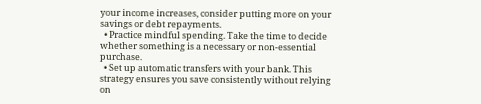your income increases, consider putting more on your savings or debt repayments.
  • Practice mindful spending. Take the time to decide whether something is a necessary or non-essential purchase.
  • Set up automatic transfers with your bank. This strategy ensures you save consistently without relying on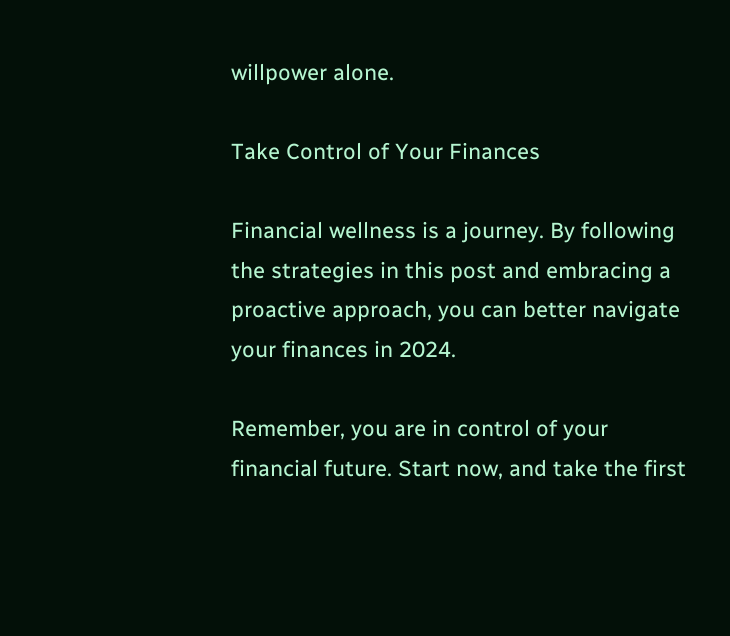willpower alone.

Take Control of Your Finances

Financial wellness is a journey. By following the strategies in this post and embracing a proactive approach, you can better navigate your finances in 2024.

Remember, you are in control of your financial future. Start now, and take the first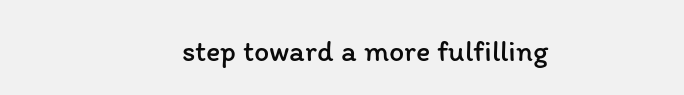step toward a more fulfilling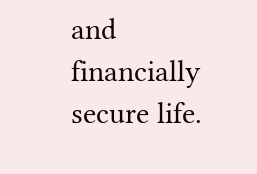and financially secure life.